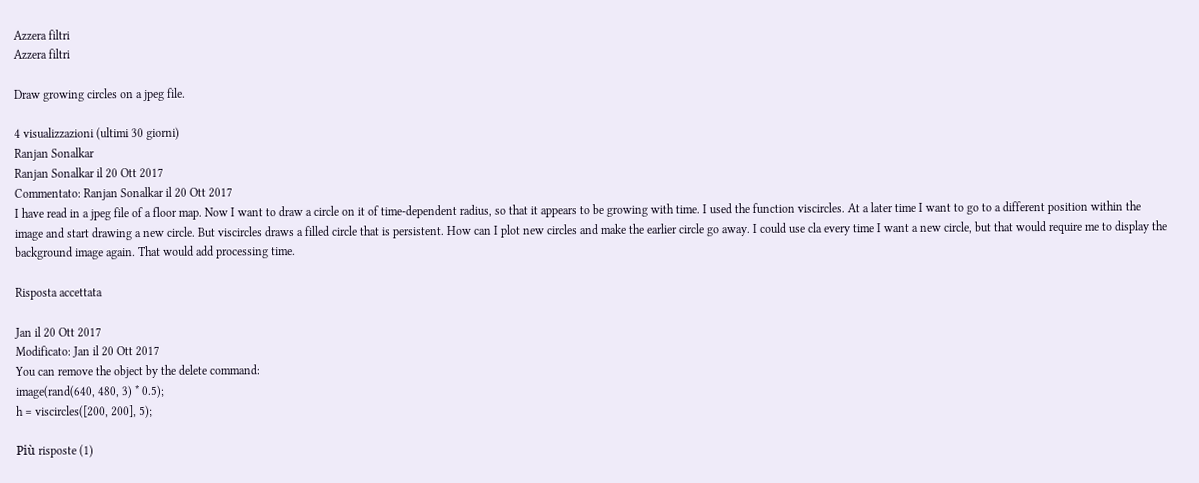Azzera filtri
Azzera filtri

Draw growing circles on a jpeg file.

4 visualizzazioni (ultimi 30 giorni)
Ranjan Sonalkar
Ranjan Sonalkar il 20 Ott 2017
Commentato: Ranjan Sonalkar il 20 Ott 2017
I have read in a jpeg file of a floor map. Now I want to draw a circle on it of time-dependent radius, so that it appears to be growing with time. I used the function viscircles. At a later time I want to go to a different position within the image and start drawing a new circle. But viscircles draws a filled circle that is persistent. How can I plot new circles and make the earlier circle go away. I could use cla every time I want a new circle, but that would require me to display the background image again. That would add processing time.

Risposta accettata

Jan il 20 Ott 2017
Modificato: Jan il 20 Ott 2017
You can remove the object by the delete command:
image(rand(640, 480, 3) * 0.5);
h = viscircles([200, 200], 5);

Più risposte (1)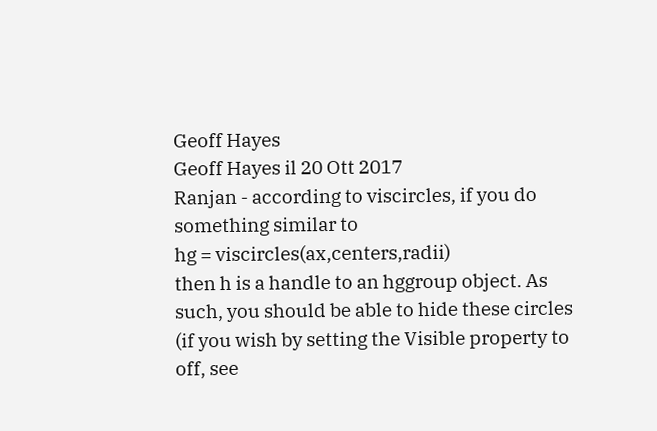Geoff Hayes
Geoff Hayes il 20 Ott 2017
Ranjan - according to viscircles, if you do something similar to
hg = viscircles(ax,centers,radii)
then h is a handle to an hggroup object. As such, you should be able to hide these circles (if you wish by setting the Visible property to off, see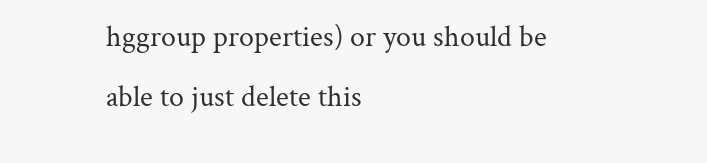hggroup properties) or you should be able to just delete this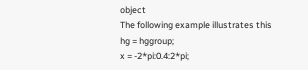object
The following example illustrates this
hg = hggroup;
x = -2*pi:0.4:2*pi;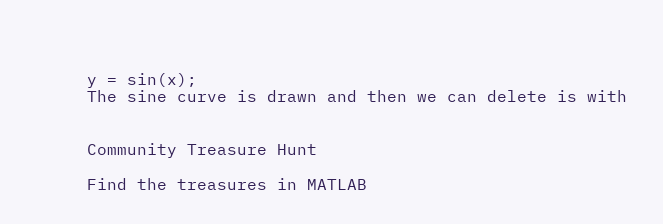y = sin(x);
The sine curve is drawn and then we can delete is with


Community Treasure Hunt

Find the treasures in MATLAB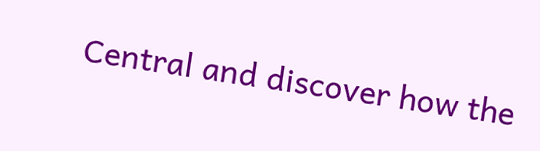Central and discover how the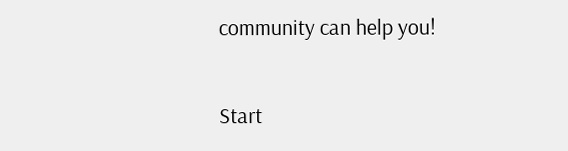community can help you!

Start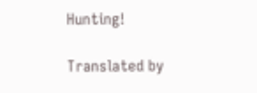Hunting!

Translated by